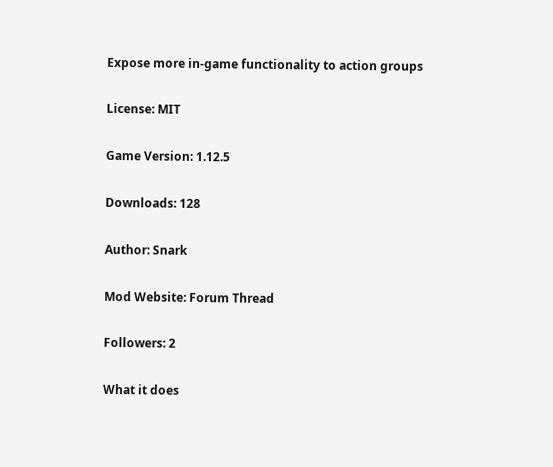Expose more in-game functionality to action groups

License: MIT

Game Version: 1.12.5

Downloads: 128

Author: Snark

Mod Website: Forum Thread

Followers: 2

What it does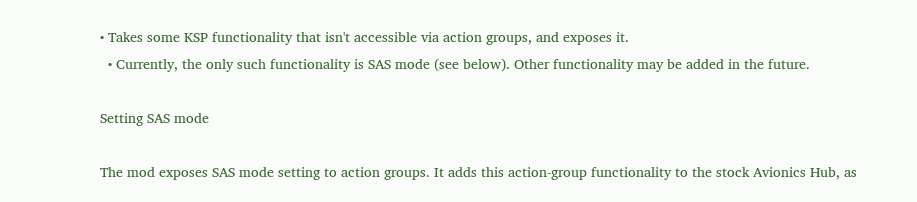• Takes some KSP functionality that isn't accessible via action groups, and exposes it.
  • Currently, the only such functionality is SAS mode (see below). Other functionality may be added in the future.

Setting SAS mode

The mod exposes SAS mode setting to action groups. It adds this action-group functionality to the stock Avionics Hub, as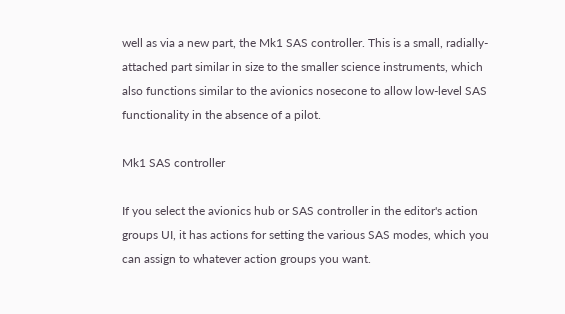well as via a new part, the Mk1 SAS controller. This is a small, radially-attached part similar in size to the smaller science instruments, which also functions similar to the avionics nosecone to allow low-level SAS functionality in the absence of a pilot.

Mk1 SAS controller

If you select the avionics hub or SAS controller in the editor's action groups UI, it has actions for setting the various SAS modes, which you can assign to whatever action groups you want.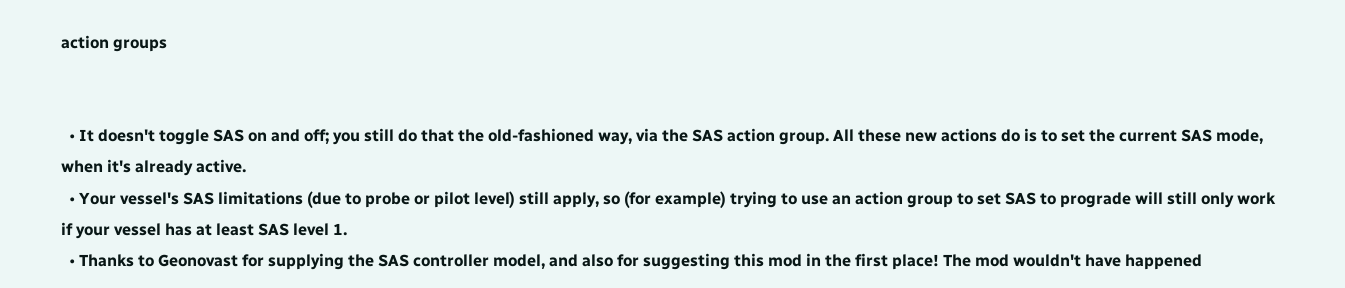action groups


  • It doesn't toggle SAS on and off; you still do that the old-fashioned way, via the SAS action group. All these new actions do is to set the current SAS mode, when it's already active.
  • Your vessel's SAS limitations (due to probe or pilot level) still apply, so (for example) trying to use an action group to set SAS to prograde will still only work if your vessel has at least SAS level 1.
  • Thanks to Geonovast for supplying the SAS controller model, and also for suggesting this mod in the first place! The mod wouldn't have happened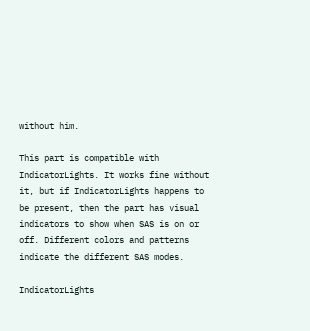without him.

This part is compatible with IndicatorLights. It works fine without it, but if IndicatorLights happens to be present, then the part has visual indicators to show when SAS is on or off. Different colors and patterns indicate the different SAS modes.

IndicatorLights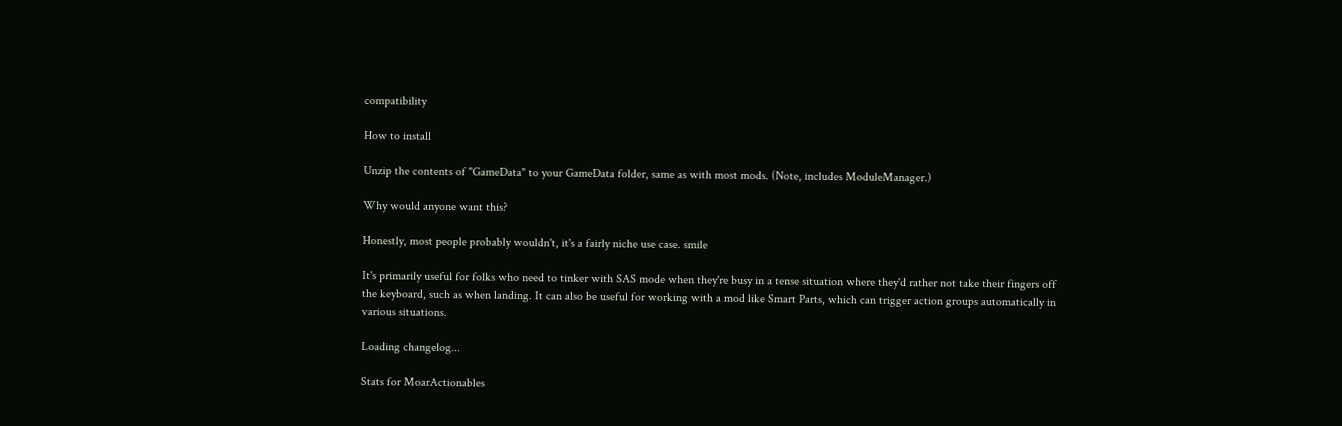compatibility

How to install

Unzip the contents of "GameData" to your GameData folder, same as with most mods. (Note, includes ModuleManager.)

Why would anyone want this?

Honestly, most people probably wouldn't, it's a fairly niche use case. smile

It's primarily useful for folks who need to tinker with SAS mode when they're busy in a tense situation where they'd rather not take their fingers off the keyboard, such as when landing. It can also be useful for working with a mod like Smart Parts, which can trigger action groups automatically in various situations.

Loading changelog...

Stats for MoarActionables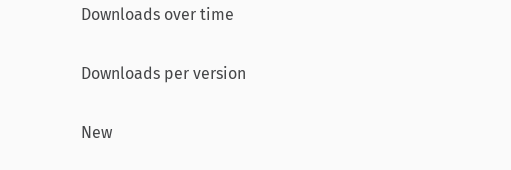Downloads over time

Downloads per version

New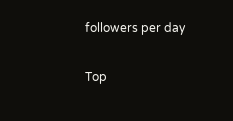followers per day

Top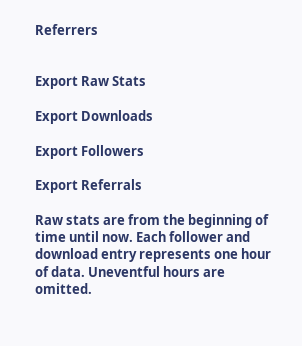Referrers


Export Raw Stats

Export Downloads

Export Followers

Export Referrals

Raw stats are from the beginning of time until now. Each follower and download entry represents one hour of data. Uneventful hours are omitted.